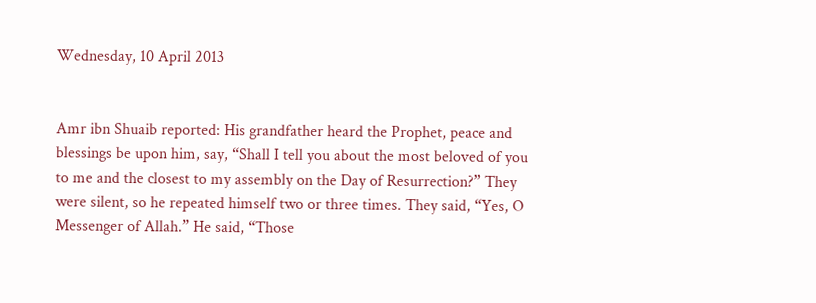Wednesday, 10 April 2013


Amr ibn Shuaib reported: His grandfather heard the Prophet, peace and blessings be upon him, say, “Shall I tell you about the most beloved of you to me and the closest to my assembly on the Day of Resurrection?” They were silent, so he repeated himself two or three times. They said, “Yes, O Messenger of Allah.” He said, “Those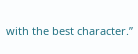with the best character.”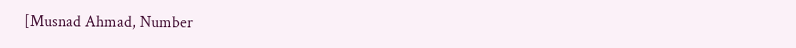[Musnad Ahmad, Number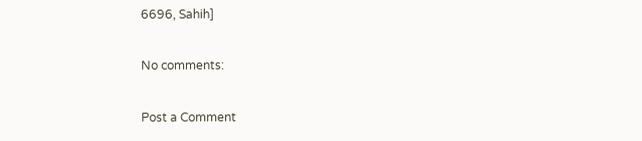6696, Sahih]

No comments:

Post a Comment